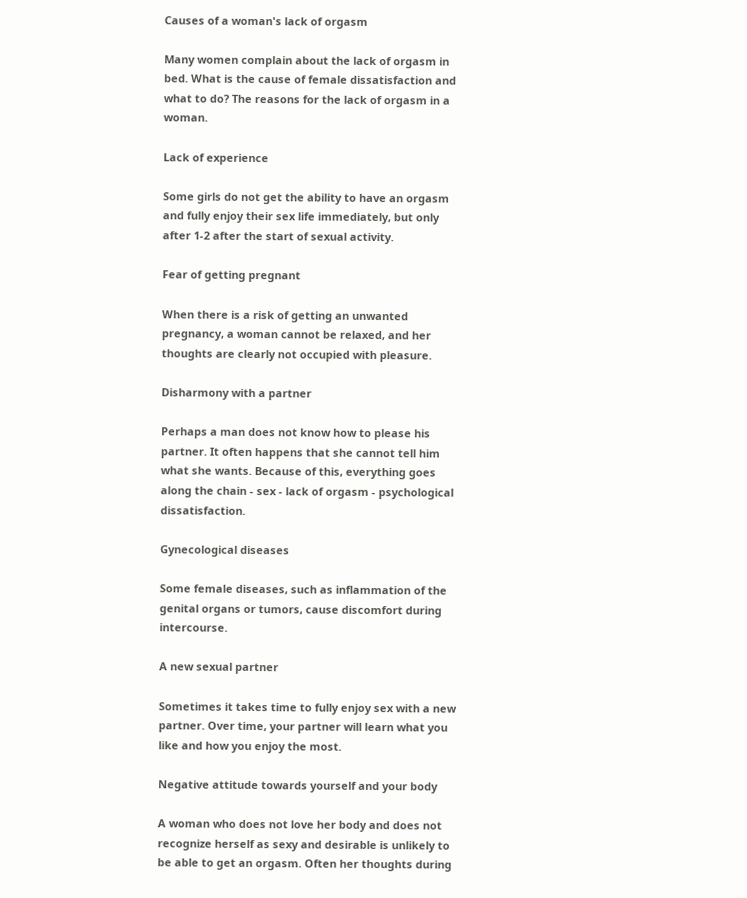Causes of a woman's lack of orgasm

Many women complain about the lack of orgasm in bed. What is the cause of female dissatisfaction and what to do? The reasons for the lack of orgasm in a woman.

Lack of experience

Some girls do not get the ability to have an orgasm and fully enjoy their sex life immediately, but only after 1-2 after the start of sexual activity.

Fear of getting pregnant

When there is a risk of getting an unwanted pregnancy, a woman cannot be relaxed, and her thoughts are clearly not occupied with pleasure.

Disharmony with a partner

Perhaps a man does not know how to please his partner. It often happens that she cannot tell him what she wants. Because of this, everything goes along the chain - sex - lack of orgasm - psychological dissatisfaction.

Gynecological diseases

Some female diseases, such as inflammation of the genital organs or tumors, cause discomfort during intercourse.

A new sexual partner

Sometimes it takes time to fully enjoy sex with a new partner. Over time, your partner will learn what you like and how you enjoy the most.

Negative attitude towards yourself and your body

A woman who does not love her body and does not recognize herself as sexy and desirable is unlikely to be able to get an orgasm. Often her thoughts during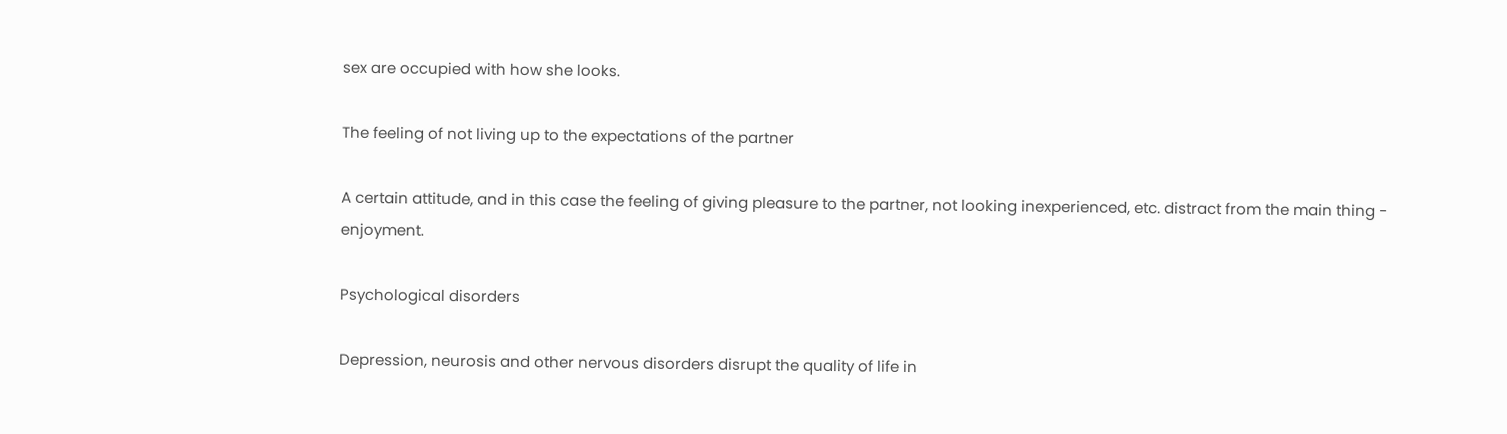sex are occupied with how she looks.

The feeling of not living up to the expectations of the partner

A certain attitude, and in this case the feeling of giving pleasure to the partner, not looking inexperienced, etc. distract from the main thing - enjoyment.

Psychological disorders

Depression, neurosis and other nervous disorders disrupt the quality of life in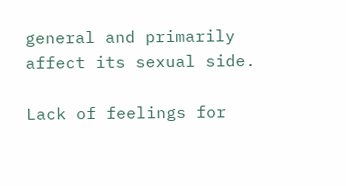general and primarily affect its sexual side.

Lack of feelings for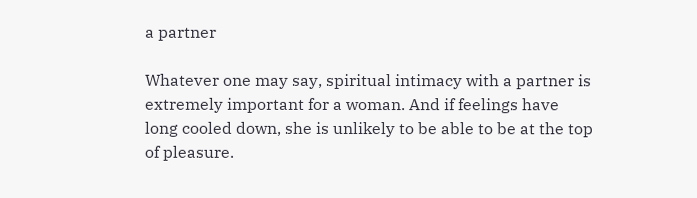a partner

Whatever one may say, spiritual intimacy with a partner is extremely important for a woman. And if feelings have long cooled down, she is unlikely to be able to be at the top of pleasure.